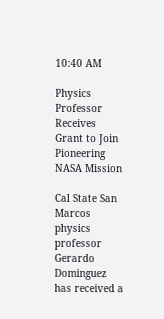10:40 AM

Physics Professor Receives Grant to Join Pioneering NASA Mission

Cal State San Marcos physics professor Gerardo Dominguez has received a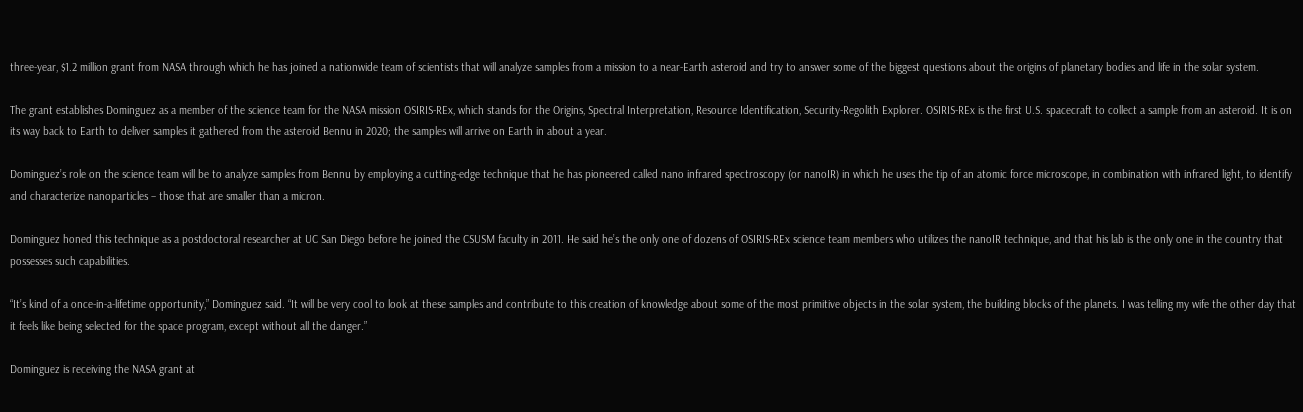three-year, $1.2 million grant from NASA through which he has joined a nationwide team of scientists that will analyze samples from a mission to a near-Earth asteroid and try to answer some of the biggest questions about the origins of planetary bodies and life in the solar system.

The grant establishes Dominguez as a member of the science team for the NASA mission OSIRIS-REx, which stands for the Origins, Spectral Interpretation, Resource Identification, Security-Regolith Explorer. OSIRIS-REx is the first U.S. spacecraft to collect a sample from an asteroid. It is on its way back to Earth to deliver samples it gathered from the asteroid Bennu in 2020; the samples will arrive on Earth in about a year.

Dominguez’s role on the science team will be to analyze samples from Bennu by employing a cutting-edge technique that he has pioneered called nano infrared spectroscopy (or nanoIR) in which he uses the tip of an atomic force microscope, in combination with infrared light, to identify and characterize nanoparticles – those that are smaller than a micron.

Dominguez honed this technique as a postdoctoral researcher at UC San Diego before he joined the CSUSM faculty in 2011. He said he’s the only one of dozens of OSIRIS-REx science team members who utilizes the nanoIR technique, and that his lab is the only one in the country that possesses such capabilities.

“It’s kind of a once-in-a-lifetime opportunity,” Dominguez said. “It will be very cool to look at these samples and contribute to this creation of knowledge about some of the most primitive objects in the solar system, the building blocks of the planets. I was telling my wife the other day that it feels like being selected for the space program, except without all the danger.”

Dominguez is receiving the NASA grant at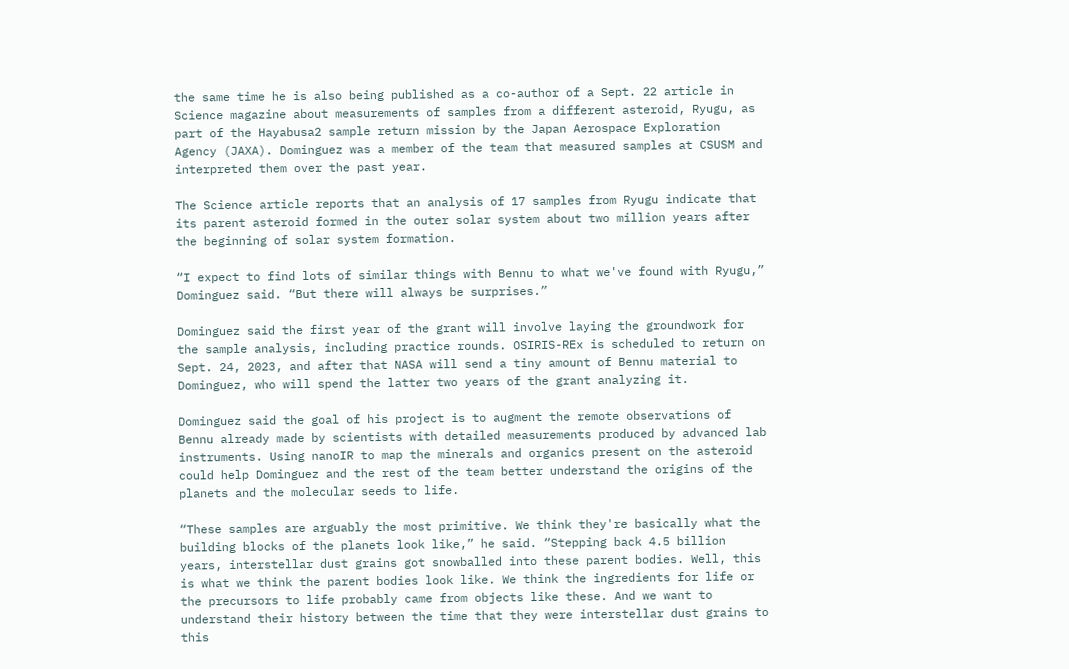the same time he is also being published as a co-author of a Sept. 22 article in Science magazine about measurements of samples from a different asteroid, Ryugu, as part of the Hayabusa2 sample return mission by the Japan Aerospace Exploration Agency (JAXA). Dominguez was a member of the team that measured samples at CSUSM and interpreted them over the past year.

The Science article reports that an analysis of 17 samples from Ryugu indicate that its parent asteroid formed in the outer solar system about two million years after the beginning of solar system formation.

“I expect to find lots of similar things with Bennu to what we've found with Ryugu,” Dominguez said. “But there will always be surprises.”

Dominguez said the first year of the grant will involve laying the groundwork for the sample analysis, including practice rounds. OSIRIS-REx is scheduled to return on Sept. 24, 2023, and after that NASA will send a tiny amount of Bennu material to Dominguez, who will spend the latter two years of the grant analyzing it.

Dominguez said the goal of his project is to augment the remote observations of Bennu already made by scientists with detailed measurements produced by advanced lab instruments. Using nanoIR to map the minerals and organics present on the asteroid could help Dominguez and the rest of the team better understand the origins of the planets and the molecular seeds to life.

“These samples are arguably the most primitive. We think they're basically what the building blocks of the planets look like,” he said. “Stepping back 4.5 billion years, interstellar dust grains got snowballed into these parent bodies. Well, this is what we think the parent bodies look like. We think the ingredients for life or the precursors to life probably came from objects like these. And we want to understand their history between the time that they were interstellar dust grains to this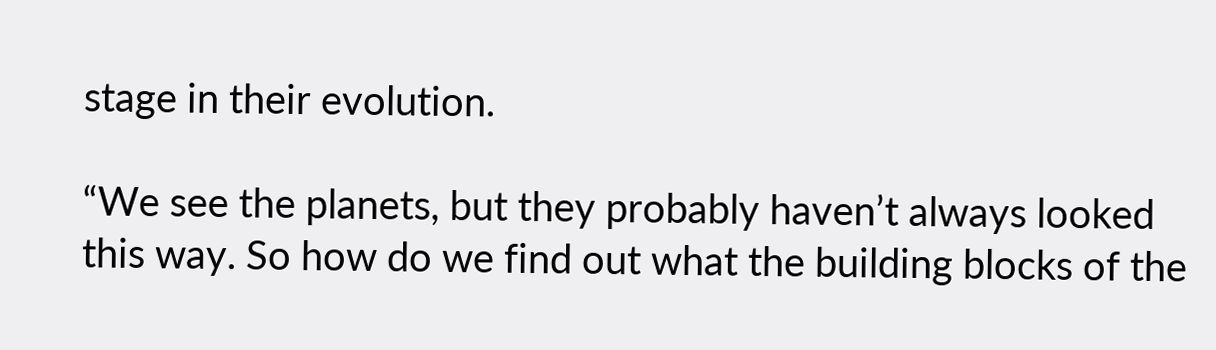stage in their evolution.

“We see the planets, but they probably haven’t always looked this way. So how do we find out what the building blocks of the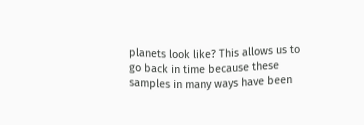planets look like? This allows us to go back in time because these samples in many ways have been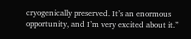cryogenically preserved. It’s an enormous opportunity, and I’m very excited about it.”